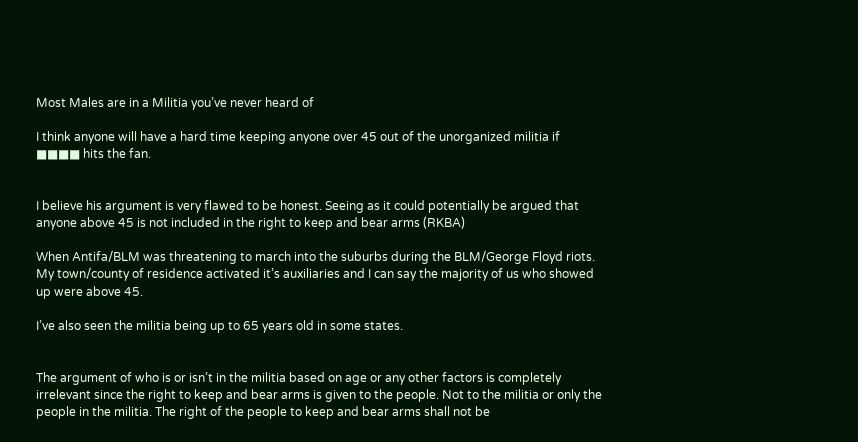Most Males are in a Militia you’ve never heard of

I think anyone will have a hard time keeping anyone over 45 out of the unorganized militia if ■■■■ hits the fan.


I believe his argument is very flawed to be honest. Seeing as it could potentially be argued that anyone above 45 is not included in the right to keep and bear arms (RKBA)

When Antifa/BLM was threatening to march into the suburbs during the BLM/George Floyd riots. My town/county of residence activated it’s auxiliaries and I can say the majority of us who showed up were above 45.

I’ve also seen the militia being up to 65 years old in some states.


The argument of who is or isn’t in the militia based on age or any other factors is completely irrelevant since the right to keep and bear arms is given to the people. Not to the militia or only the people in the militia. The right of the people to keep and bear arms shall not be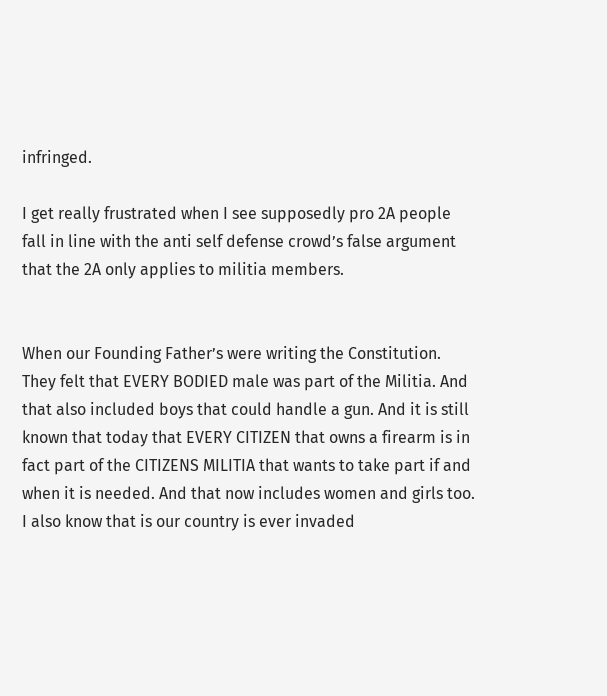infringed.

I get really frustrated when I see supposedly pro 2A people fall in line with the anti self defense crowd’s false argument that the 2A only applies to militia members.


When our Founding Father’s were writing the Constitution. They felt that EVERY BODIED male was part of the Militia. And that also included boys that could handle a gun. And it is still known that today that EVERY CITIZEN that owns a firearm is in fact part of the CITIZENS MILITIA that wants to take part if and when it is needed. And that now includes women and girls too. I also know that is our country is ever invaded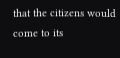that the citizens would come to its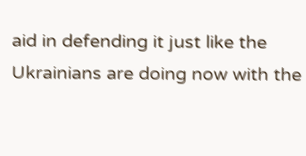aid in defending it just like the Ukrainians are doing now with the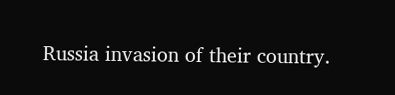Russia invasion of their country.